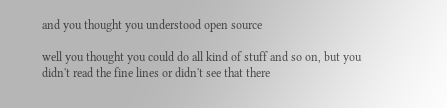and you thought you understood open source

well you thought you could do all kind of stuff and so on, but you didn't read the fine lines or didn't see that there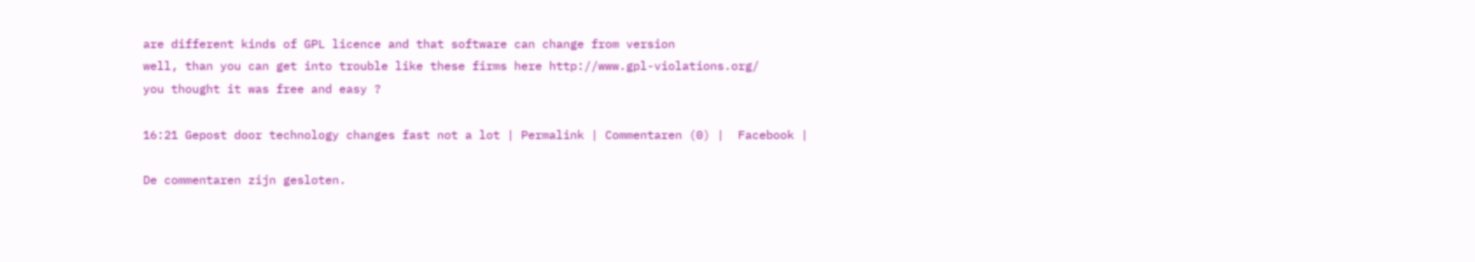are different kinds of GPL licence and that software can change from version
well, than you can get into trouble like these firms here http://www.gpl-violations.org/
you thought it was free and easy ?

16:21 Gepost door technology changes fast not a lot | Permalink | Commentaren (0) |  Facebook |

De commentaren zijn gesloten.